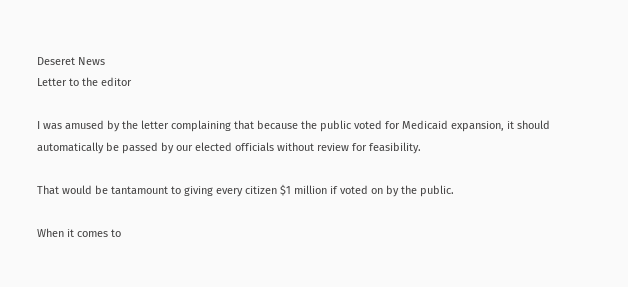Deseret News
Letter to the editor

I was amused by the letter complaining that because the public voted for Medicaid expansion, it should automatically be passed by our elected officials without review for feasibility.

That would be tantamount to giving every citizen $1 million if voted on by the public.

When it comes to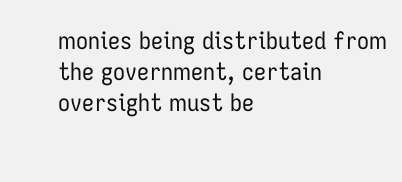monies being distributed from the government, certain oversight must be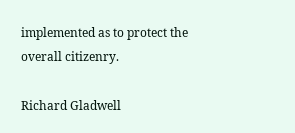implemented as to protect the overall citizenry.

Richard Gladwell